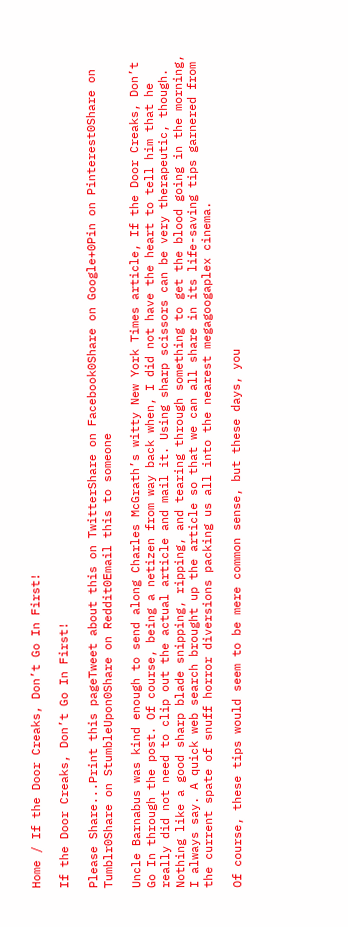Home / If the Door Creaks, Don’t Go In First!

If the Door Creaks, Don’t Go In First!

Please Share...Print this pageTweet about this on TwitterShare on Facebook0Share on Google+0Pin on Pinterest0Share on Tumblr0Share on StumbleUpon0Share on Reddit0Email this to someone

Uncle Barnabus was kind enough to send along Charles McGrath’s witty New York Times article, If the Door Creaks, Don’t Go In through the post. Of course, being a netizen from way back when, I did not have the heart to tell him that he really did not need to clip out the actual article and mail it. Using sharp scissors can be very therapeutic, though. Nothing like a good sharp blade snipping, ripping, and tearing through something to get the blood going in the morning, I always say. A quick web search brought up the article so that we can all share in its life-saving tips garnered from the current spate of snuff horror diversions packing us all into the nearest megagoogaplex cinema.

Of course, these tips would seem to be mere common sense, but these days, you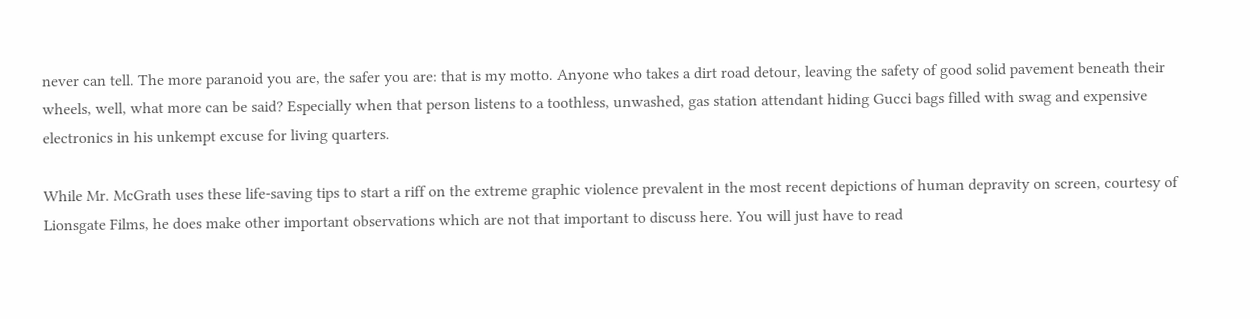never can tell. The more paranoid you are, the safer you are: that is my motto. Anyone who takes a dirt road detour, leaving the safety of good solid pavement beneath their wheels, well, what more can be said? Especially when that person listens to a toothless, unwashed, gas station attendant hiding Gucci bags filled with swag and expensive electronics in his unkempt excuse for living quarters.

While Mr. McGrath uses these life-saving tips to start a riff on the extreme graphic violence prevalent in the most recent depictions of human depravity on screen, courtesy of Lionsgate Films, he does make other important observations which are not that important to discuss here. You will just have to read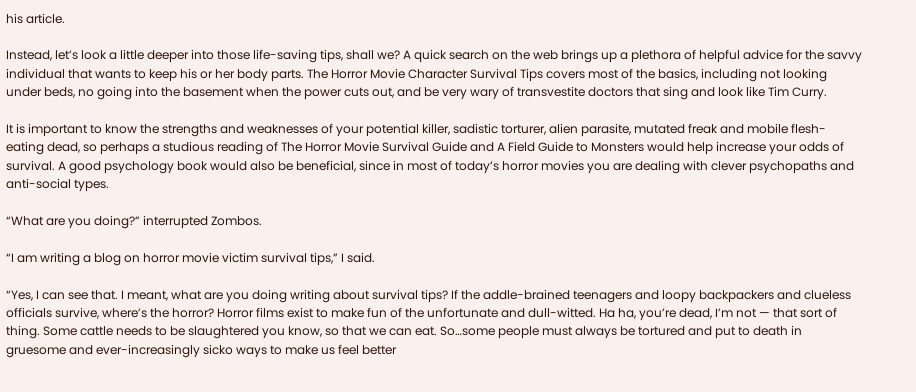his article.

Instead, let’s look a little deeper into those life-saving tips, shall we? A quick search on the web brings up a plethora of helpful advice for the savvy individual that wants to keep his or her body parts. The Horror Movie Character Survival Tips covers most of the basics, including not looking under beds, no going into the basement when the power cuts out, and be very wary of transvestite doctors that sing and look like Tim Curry.

It is important to know the strengths and weaknesses of your potential killer, sadistic torturer, alien parasite, mutated freak and mobile flesh-eating dead, so perhaps a studious reading of The Horror Movie Survival Guide and A Field Guide to Monsters would help increase your odds of survival. A good psychology book would also be beneficial, since in most of today’s horror movies you are dealing with clever psychopaths and anti-social types.

“What are you doing?” interrupted Zombos.

“I am writing a blog on horror movie victim survival tips,” I said.

“Yes, I can see that. I meant, what are you doing writing about survival tips? If the addle-brained teenagers and loopy backpackers and clueless officials survive, where’s the horror? Horror films exist to make fun of the unfortunate and dull-witted. Ha ha, you’re dead, I’m not — that sort of thing. Some cattle needs to be slaughtered you know, so that we can eat. So…some people must always be tortured and put to death in gruesome and ever-increasingly sicko ways to make us feel better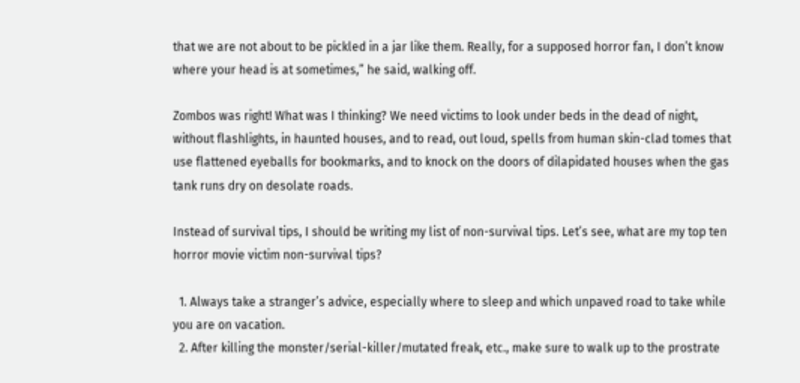that we are not about to be pickled in a jar like them. Really, for a supposed horror fan, I don’t know where your head is at sometimes,” he said, walking off.

Zombos was right! What was I thinking? We need victims to look under beds in the dead of night, without flashlights, in haunted houses, and to read, out loud, spells from human skin-clad tomes that use flattened eyeballs for bookmarks, and to knock on the doors of dilapidated houses when the gas tank runs dry on desolate roads.

Instead of survival tips, I should be writing my list of non-survival tips. Let’s see, what are my top ten horror movie victim non-survival tips?

  1. Always take a stranger’s advice, especially where to sleep and which unpaved road to take while you are on vacation.
  2. After killing the monster/serial-killer/mutated freak, etc., make sure to walk up to the prostrate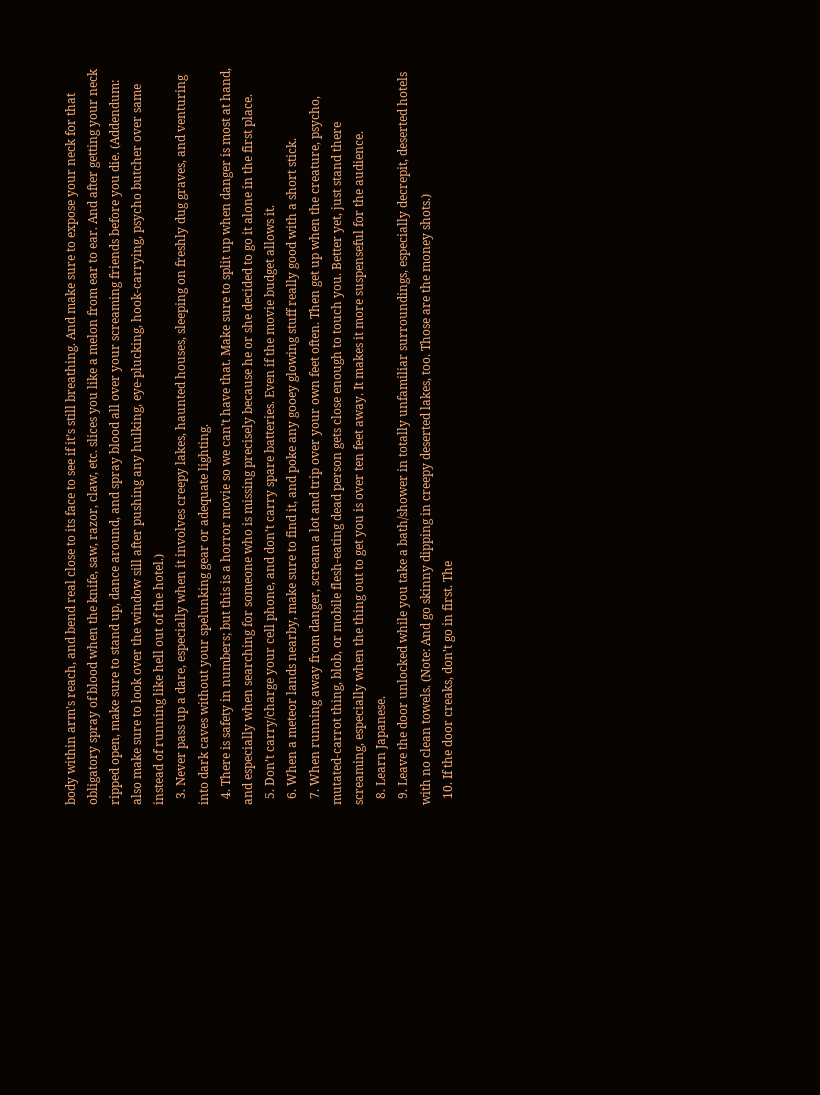body within arm’s reach, and bend real close to its face to see if it’s still breathing. And make sure to expose your neck for that obligatory spray of blood when the knife, saw, razor, claw, etc. slices you like a melon from ear to ear. And after getting your neck ripped open, make sure to stand up, dance around, and spray blood all over your screaming friends before you die. (Addendum: also make sure to look over the window sill after pushing any hulking, eye-plucking, hook-carrying, psycho butcher over same instead of running like hell out of the hotel.)
  3. Never pass up a dare, especially when it involves creepy lakes, haunted houses, sleeping on freshly dug graves, and venturing into dark caves without your spelunking gear or adequate lighting.
  4. There is safety in numbers; but this is a horror movie so we can’t have that. Make sure to split up when danger is most at hand, and especially when searching for someone who is missing precisely because he or she decided to go it alone in the first place.
  5. Don’t carry/charge your cell phone, and don’t carry spare batteries. Even if the movie budget allows it.
  6. When a meteor lands nearby, make sure to find it, and poke any gooey glowing stuff really good with a short stick.
  7. When running away from danger, scream a lot and trip over your own feet often. Then get up when the creature, psycho, mutated-carrot thing, blob, or mobile flesh-eating dead person gets close enough to touch you. Better yet, just stand there screaming, especially when the thing out to get you is over ten feet away. It makes it more suspenseful for the audience.
  8. Learn Japanese.
  9. Leave the door unlocked while you take a bath/shower in totally unfamiliar surroundings, especially decrepit, deserted hotels with no clean towels. (Note: And go skinny dipping in creepy deserted lakes, too. Those are the money shots.)
  10. If the door creaks, don’t go in first. The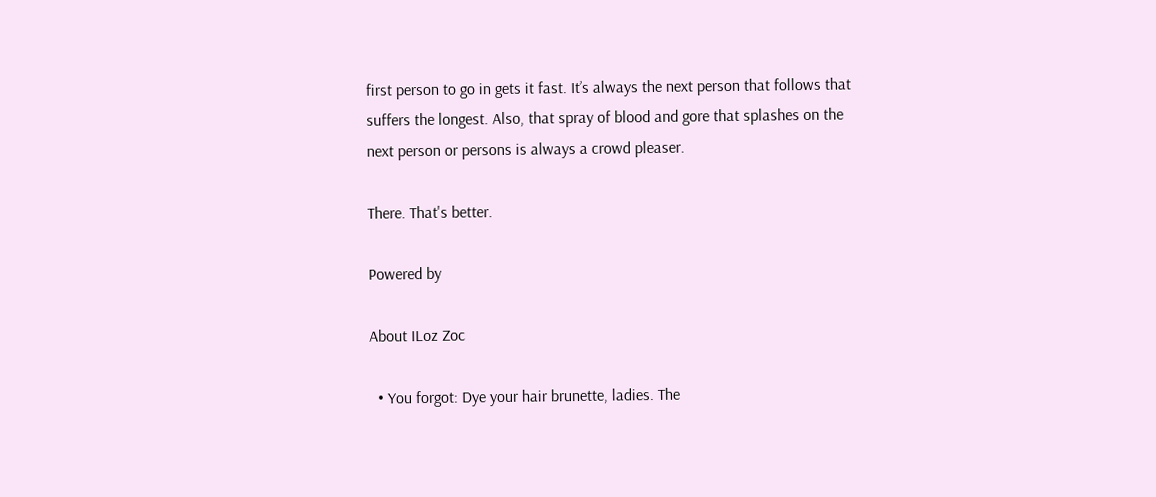first person to go in gets it fast. It’s always the next person that follows that suffers the longest. Also, that spray of blood and gore that splashes on the next person or persons is always a crowd pleaser.

There. That's better.

Powered by

About ILoz Zoc

  • You forgot: Dye your hair brunette, ladies. The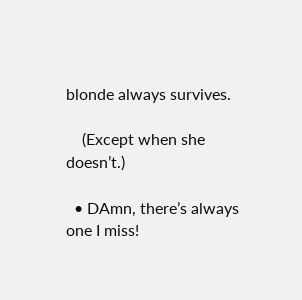blonde always survives.

    (Except when she doesn’t.)

  • DAmn, there’s always one I miss!